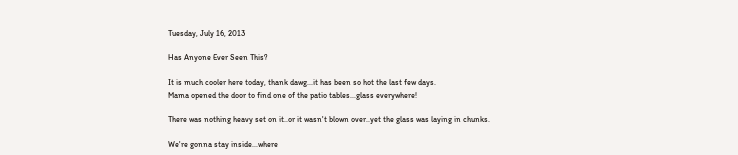Tuesday, July 16, 2013

Has Anyone Ever Seen This?

It is much cooler here today, thank dawg...it has been so hot the last few days.
Mama opened the door to find one of the patio tables...glass everywhere!

There was nothing heavy set on it..or it wasn't blown over..yet the glass was laying in chunks.

We're gonna stay inside...where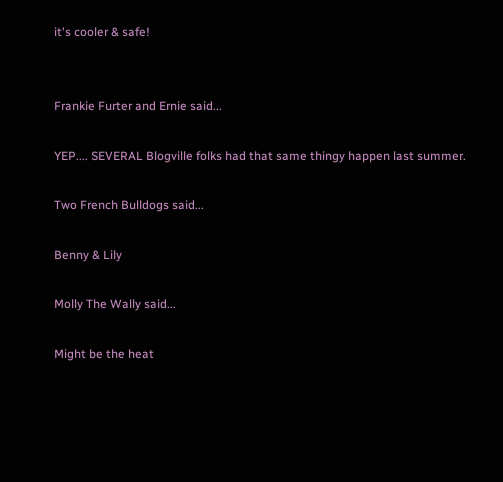it's cooler & safe!


Frankie Furter and Ernie said...

YEP.... SEVERAL Blogville folks had that same thingy happen last summer.

Two French Bulldogs said...

Benny & Lily

Molly The Wally said...

Might be the heat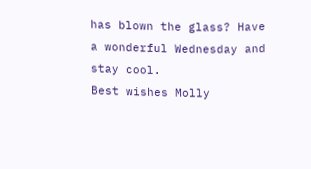has blown the glass? Have a wonderful Wednesday and stay cool.
Best wishes Molly